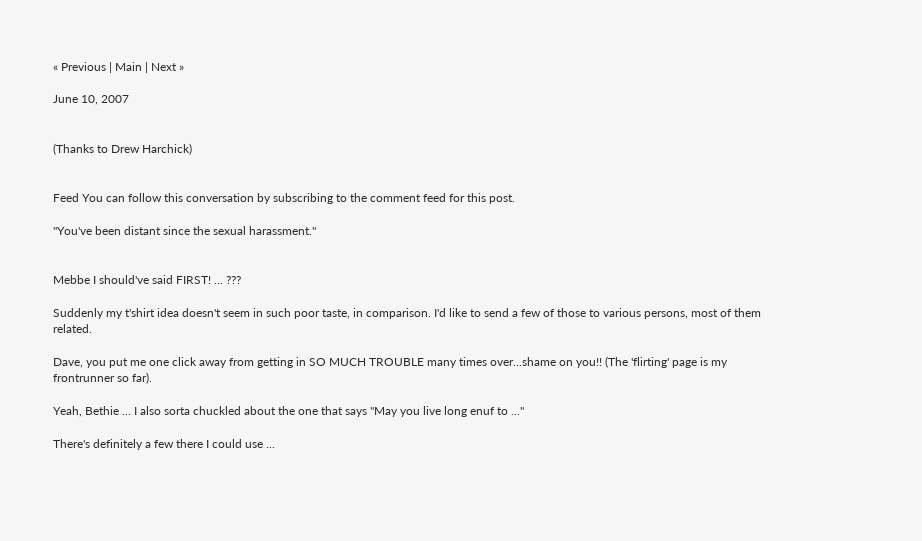« Previous | Main | Next »

June 10, 2007


(Thanks to Drew Harchick)


Feed You can follow this conversation by subscribing to the comment feed for this post.

"You've been distant since the sexual harassment."


Mebbe I should've said FIRST! ... ???

Suddenly my t'shirt idea doesn't seem in such poor taste, in comparison. I'd like to send a few of those to various persons, most of them related.

Dave, you put me one click away from getting in SO MUCH TROUBLE many times over...shame on you!! (The 'flirting' page is my frontrunner so far).

Yeah, Bethie ... I also sorta chuckled about the one that says "May you live long enuf to ..."

There's definitely a few there I could use ...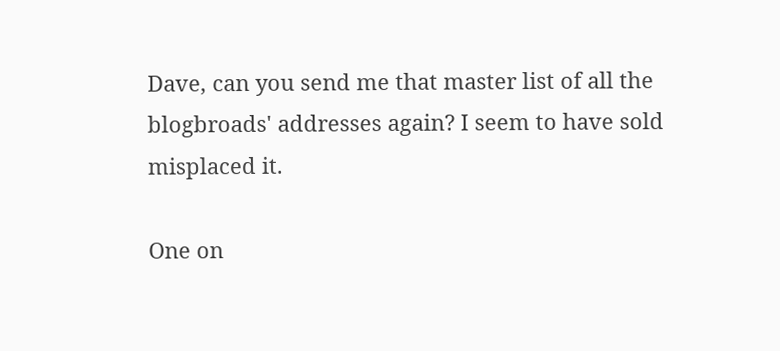Dave, can you send me that master list of all the blogbroads' addresses again? I seem to have sold misplaced it.

One on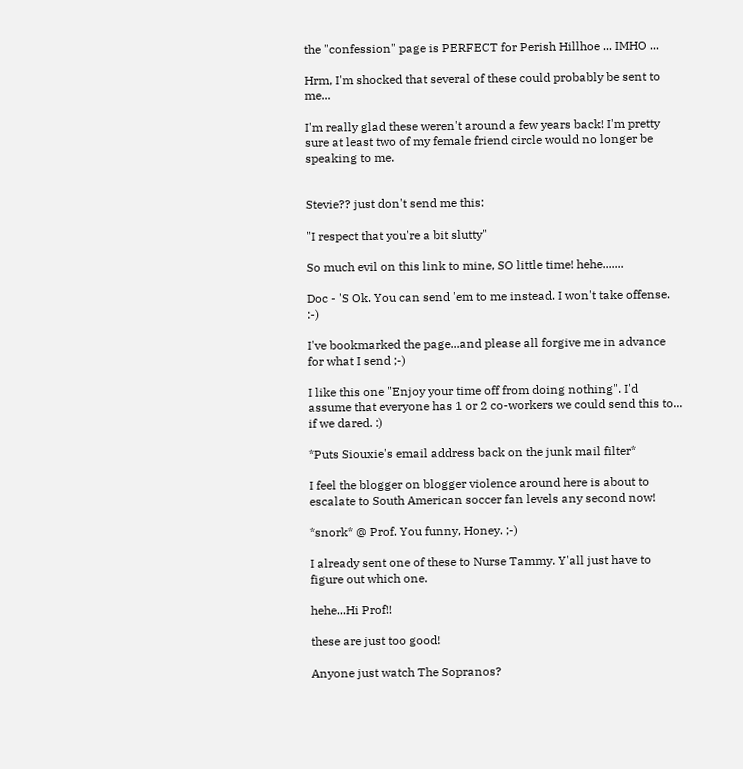the "confession" page is PERFECT for Perish Hillhoe ... IMHO ...

Hrm, I'm shocked that several of these could probably be sent to me...

I'm really glad these weren't around a few years back! I'm pretty sure at least two of my female friend circle would no longer be speaking to me.


Stevie?? just don't send me this:

"I respect that you're a bit slutty"

So much evil on this link to mine, SO little time! hehe.......

Doc - 'S Ok. You can send 'em to me instead. I won't take offense. :-)

I've bookmarked the page...and please all forgive me in advance for what I send ;-)

I like this one "Enjoy your time off from doing nothing". I'd assume that everyone has 1 or 2 co-workers we could send this to... if we dared. :)

*Puts Siouxie's email address back on the junk mail filter*

I feel the blogger on blogger violence around here is about to escalate to South American soccer fan levels any second now!

*snork* @ Prof. You funny, Honey. ;-)

I already sent one of these to Nurse Tammy. Y'all just have to figure out which one.

hehe...Hi Prof!!

these are just too good!

Anyone just watch The Sopranos?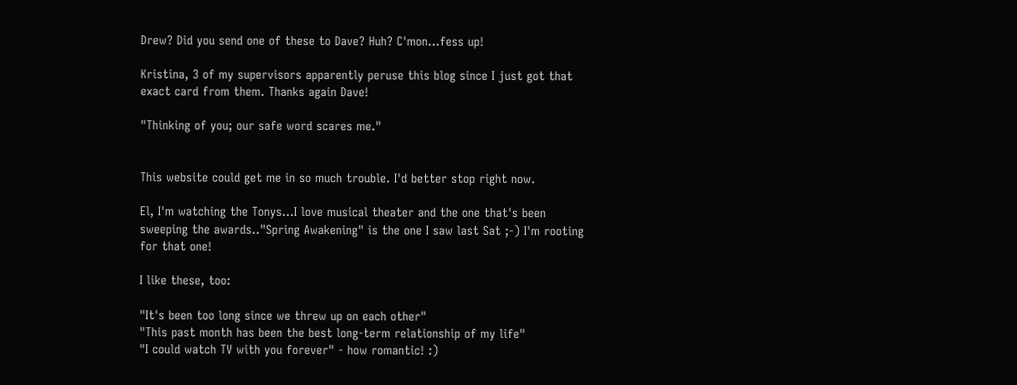Drew? Did you send one of these to Dave? Huh? C'mon...fess up!

Kristina, 3 of my supervisors apparently peruse this blog since I just got that exact card from them. Thanks again Dave!

"Thinking of you; our safe word scares me."


This website could get me in so much trouble. I'd better stop right now.

El, I'm watching the Tonys...I love musical theater and the one that's been sweeping the awards.."Spring Awakening" is the one I saw last Sat ;-) I'm rooting for that one!

I like these, too:

"It's been too long since we threw up on each other"
"This past month has been the best long-term relationship of my life"
"I could watch TV with you forever" - how romantic! :)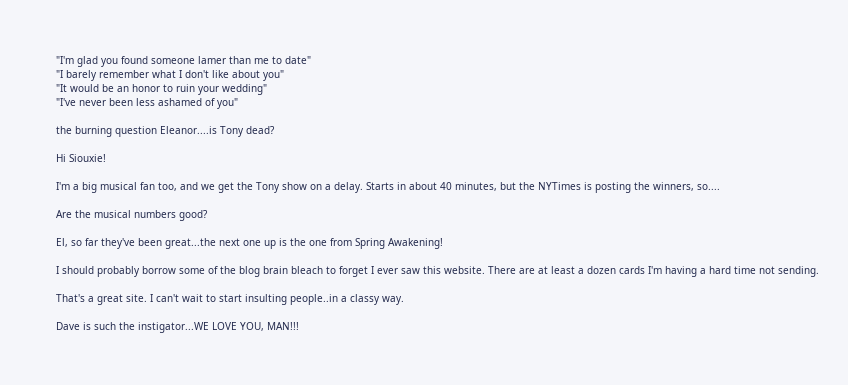"I'm glad you found someone lamer than me to date"
"I barely remember what I don't like about you"
"It would be an honor to ruin your wedding"
"I've never been less ashamed of you"

the burning question Eleanor....is Tony dead?

Hi Siouxie!

I'm a big musical fan too, and we get the Tony show on a delay. Starts in about 40 minutes, but the NYTimes is posting the winners, so....

Are the musical numbers good?

El, so far they've been great...the next one up is the one from Spring Awakening!

I should probably borrow some of the blog brain bleach to forget I ever saw this website. There are at least a dozen cards I'm having a hard time not sending.

That's a great site. I can't wait to start insulting people..in a classy way.

Dave is such the instigator...WE LOVE YOU, MAN!!!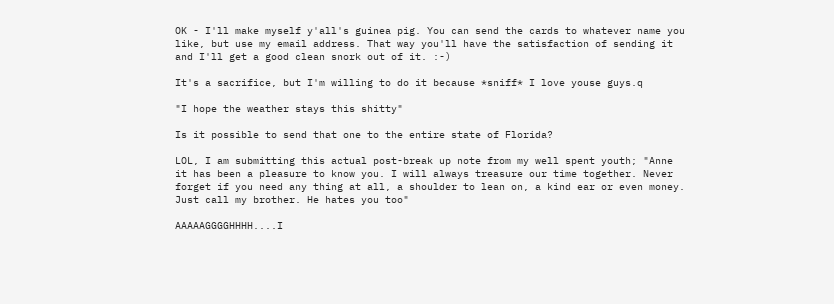OK - I'll make myself y'all's guinea pig. You can send the cards to whatever name you like, but use my email address. That way you'll have the satisfaction of sending it and I'll get a good clean snork out of it. :-)

It's a sacrifice, but I'm willing to do it because *sniff* I love youse guys.q

"I hope the weather stays this shitty"

Is it possible to send that one to the entire state of Florida?

LOL, I am submitting this actual post-break up note from my well spent youth; "Anne it has been a pleasure to know you. I will always treasure our time together. Never forget if you need any thing at all, a shoulder to lean on, a kind ear or even money. Just call my brother. He hates you too"

AAAAAGGGGHHHH....I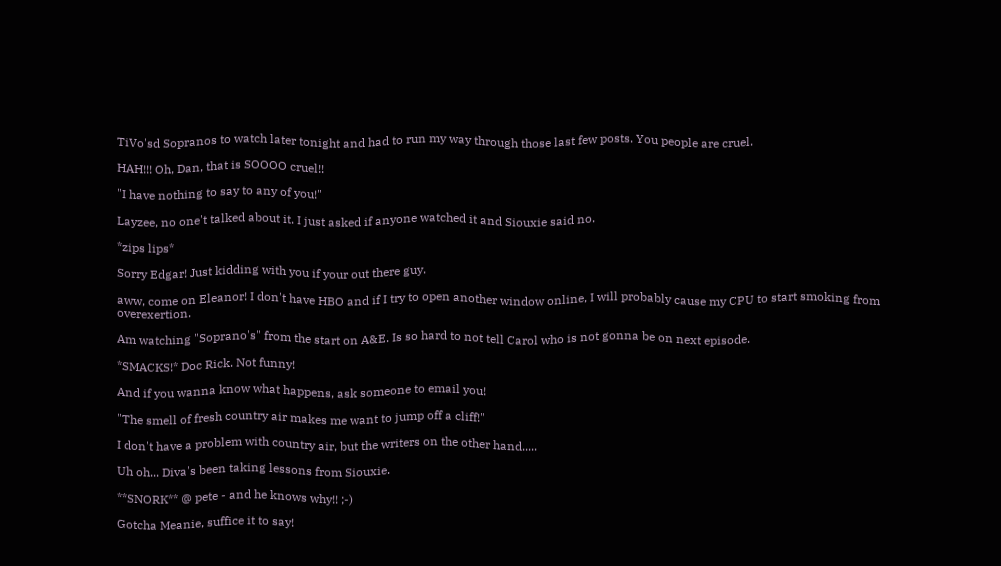TiVo'sd Sopranos to watch later tonight and had to run my way through those last few posts. You people are cruel.

HAH!!! Oh, Dan, that is SOOOO cruel!!

"I have nothing to say to any of you!"

Layzee, no one't talked about it. I just asked if anyone watched it and Siouxie said no.

*zips lips*

Sorry Edgar! Just kidding with you if your out there guy.

aww, come on Eleanor! I don't have HBO and if I try to open another window online, I will probably cause my CPU to start smoking from overexertion.

Am watching "Soprano's" from the start on A&E. Is so hard to not tell Carol who is not gonna be on next episode.

*SMACKS!* Doc Rick. Not funny!

And if you wanna know what happens, ask someone to email you!

"The smell of fresh country air makes me want to jump off a cliff!"

I don't have a problem with country air, but the writers on the other hand.....

Uh oh... Diva's been taking lessons from Siouxie.

**SNORK** @ pete - and he knows why!! ;-)

Gotcha Meanie, suffice it to say!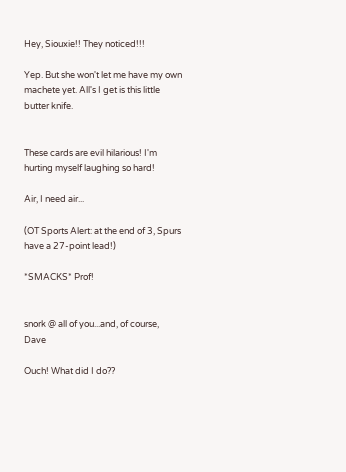Hey, Siouxie!! They noticed!!!

Yep. But she won't let me have my own machete yet. All's I get is this little butter knife.


These cards are evil hilarious! I'm hurting myself laughing so hard!

Air, I need air...

(OT Sports Alert: at the end of 3, Spurs have a 27-point lead!)

*SMACKS* Prof!


snork @ all of you...and, of course, Dave

Ouch! What did I do??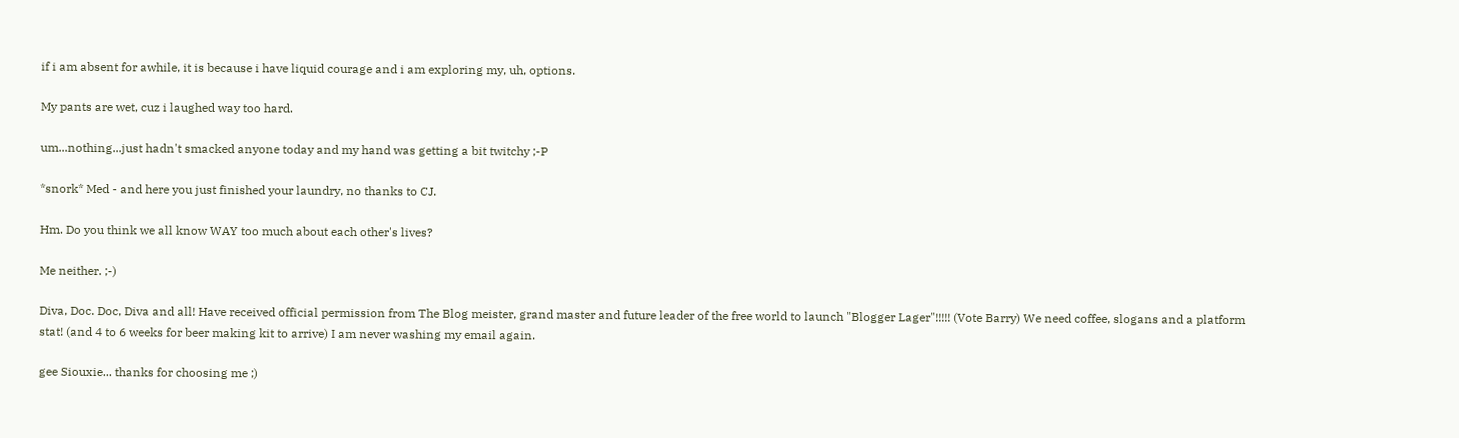if i am absent for awhile, it is because i have liquid courage and i am exploring my, uh, options.

My pants are wet, cuz i laughed way too hard.

um...nothing...just hadn't smacked anyone today and my hand was getting a bit twitchy ;-P

*snork* Med - and here you just finished your laundry, no thanks to CJ.

Hm. Do you think we all know WAY too much about each other's lives?

Me neither. ;-)

Diva, Doc. Doc, Diva and all! Have received official permission from The Blog meister, grand master and future leader of the free world to launch "Blogger Lager"!!!!! (Vote Barry) We need coffee, slogans and a platform stat! (and 4 to 6 weeks for beer making kit to arrive) I am never washing my email again.

gee Siouxie... thanks for choosing me ;)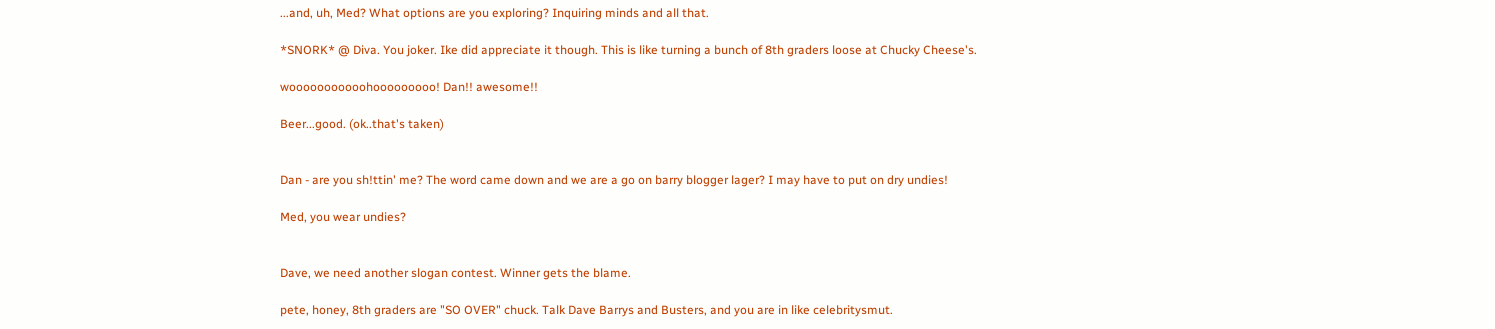...and, uh, Med? What options are you exploring? Inquiring minds and all that.

*SNORK* @ Diva. You joker. Ike did appreciate it though. This is like turning a bunch of 8th graders loose at Chucky Cheese's.

wooooooooooohooooooooo! Dan!! awesome!!

Beer...good. (ok..that's taken)


Dan - are you sh!ttin' me? The word came down and we are a go on barry blogger lager? I may have to put on dry undies!

Med, you wear undies?


Dave, we need another slogan contest. Winner gets the blame.

pete, honey, 8th graders are "SO OVER" chuck. Talk Dave Barrys and Busters, and you are in like celebritysmut.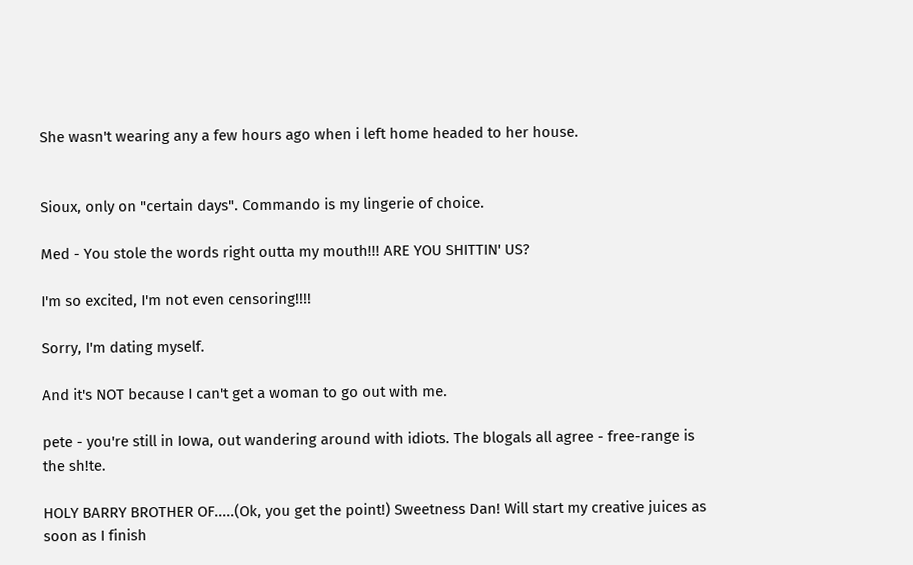She wasn't wearing any a few hours ago when i left home headed to her house.


Sioux, only on "certain days". Commando is my lingerie of choice.

Med - You stole the words right outta my mouth!!! ARE YOU SHITTIN' US?

I'm so excited, I'm not even censoring!!!!

Sorry, I'm dating myself.

And it's NOT because I can't get a woman to go out with me.

pete - you're still in Iowa, out wandering around with idiots. The blogals all agree - free-range is the sh!te.

HOLY BARRY BROTHER OF.....(Ok, you get the point!) Sweetness Dan! Will start my creative juices as soon as I finish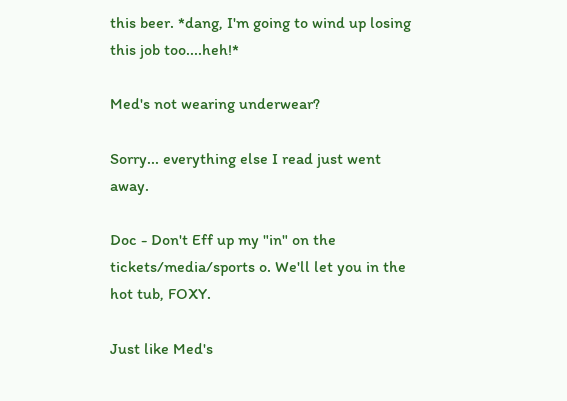this beer. *dang, I'm going to wind up losing this job too....heh!*

Med's not wearing underwear?

Sorry... everything else I read just went away.

Doc - Don't Eff up my "in" on the tickets/media/sports o. We'll let you in the hot tub, FOXY.

Just like Med's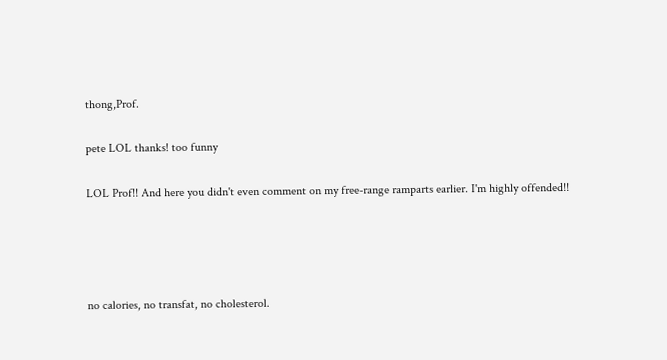thong,Prof.

pete LOL thanks! too funny

LOL Prof!! And here you didn't even comment on my free-range ramparts earlier. I'm highly offended!!




no calories, no transfat, no cholesterol.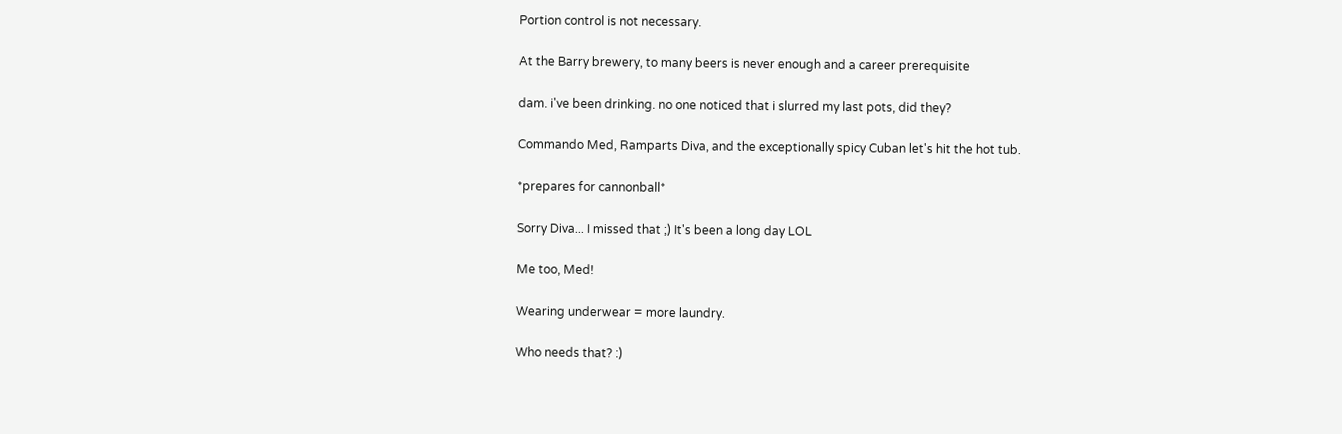Portion control is not necessary.

At the Barry brewery, to many beers is never enough and a career prerequisite

dam. i've been drinking. no one noticed that i slurred my last pots, did they?

Commando Med, Ramparts Diva, and the exceptionally spicy Cuban let's hit the hot tub.

*prepares for cannonball*

Sorry Diva... I missed that ;) It's been a long day LOL

Me too, Med!

Wearing underwear = more laundry.

Who needs that? :)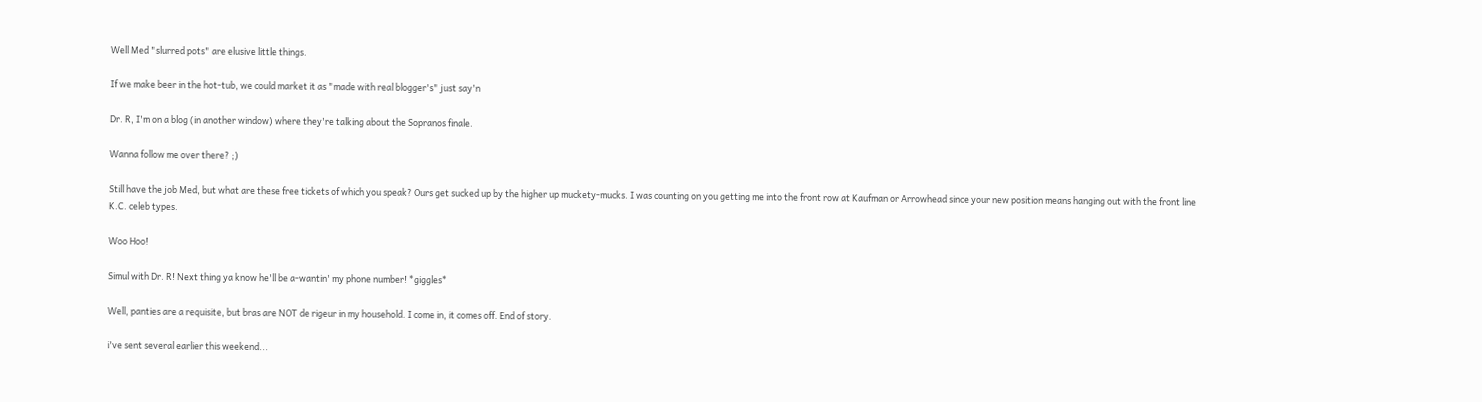Well Med "slurred pots" are elusive little things.

If we make beer in the hot-tub, we could market it as "made with real blogger's" just say'n

Dr. R, I'm on a blog (in another window) where they're talking about the Sopranos finale.

Wanna follow me over there? ;)

Still have the job Med, but what are these free tickets of which you speak? Ours get sucked up by the higher up muckety-mucks. I was counting on you getting me into the front row at Kaufman or Arrowhead since your new position means hanging out with the front line K.C. celeb types.

Woo Hoo!

Simul with Dr. R! Next thing ya know he'll be a-wantin' my phone number! *giggles*

Well, panties are a requisite, but bras are NOT de rigeur in my household. I come in, it comes off. End of story.

i've sent several earlier this weekend...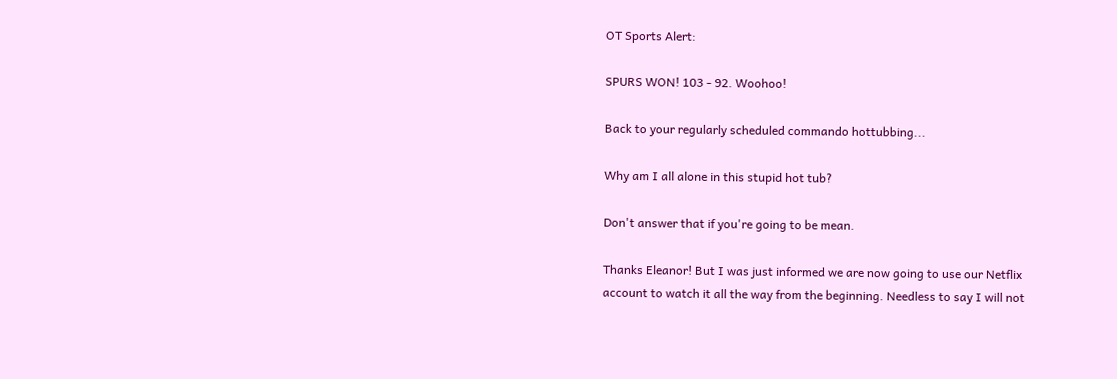OT Sports Alert:

SPURS WON! 103 - 92. Woohoo!

Back to your regularly scheduled commando hottubbing...

Why am I all alone in this stupid hot tub?

Don't answer that if you're going to be mean.

Thanks Eleanor! But I was just informed we are now going to use our Netflix account to watch it all the way from the beginning. Needless to say I will not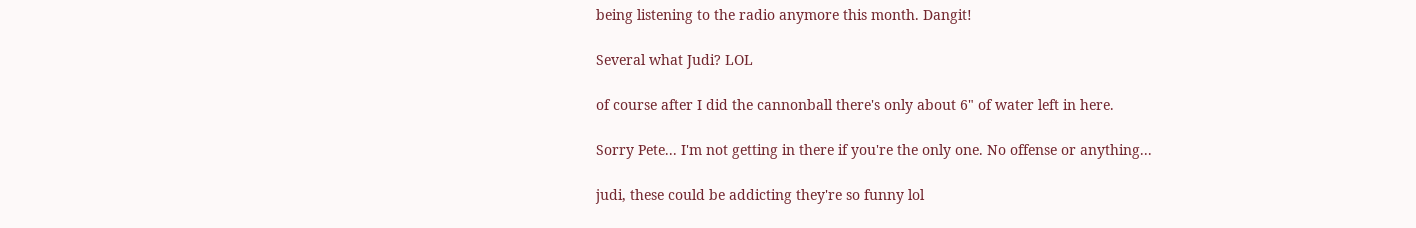being listening to the radio anymore this month. Dangit!

Several what Judi? LOL

of course after I did the cannonball there's only about 6" of water left in here.

Sorry Pete... I'm not getting in there if you're the only one. No offense or anything...

judi, these could be addicting they're so funny lol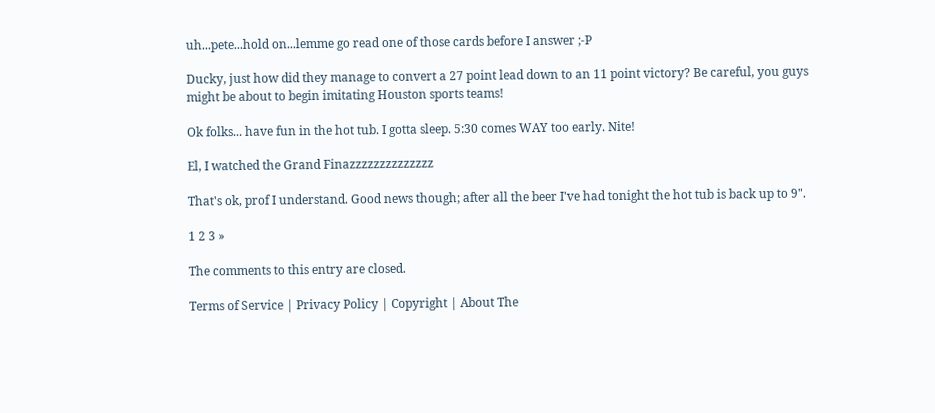uh...pete...hold on...lemme go read one of those cards before I answer ;-P

Ducky, just how did they manage to convert a 27 point lead down to an 11 point victory? Be careful, you guys might be about to begin imitating Houston sports teams!

Ok folks... have fun in the hot tub. I gotta sleep. 5:30 comes WAY too early. Nite!

El, I watched the Grand Finazzzzzzzzzzzzzz

That's ok, prof I understand. Good news though; after all the beer I've had tonight the hot tub is back up to 9".

1 2 3 »

The comments to this entry are closed.

Terms of Service | Privacy Policy | Copyright | About The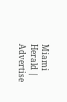Miami Herald | Advertise